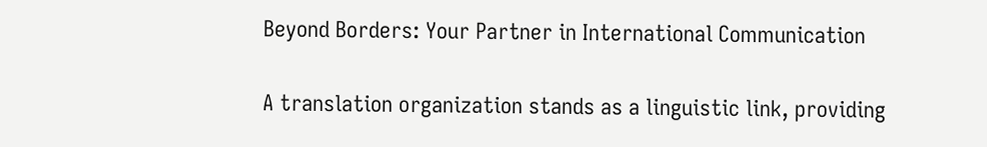Beyond Borders: Your Partner in International Communication

A translation organization stands as a linguistic link, providing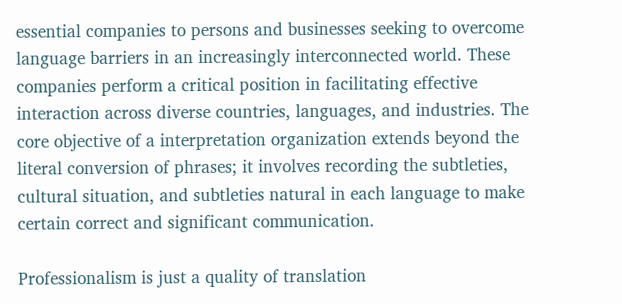essential companies to persons and businesses seeking to overcome language barriers in an increasingly interconnected world. These companies perform a critical position in facilitating effective interaction across diverse countries, languages, and industries. The core objective of a interpretation organization extends beyond the literal conversion of phrases; it involves recording the subtleties, cultural situation, and subtleties natural in each language to make certain correct and significant communication.

Professionalism is just a quality of translation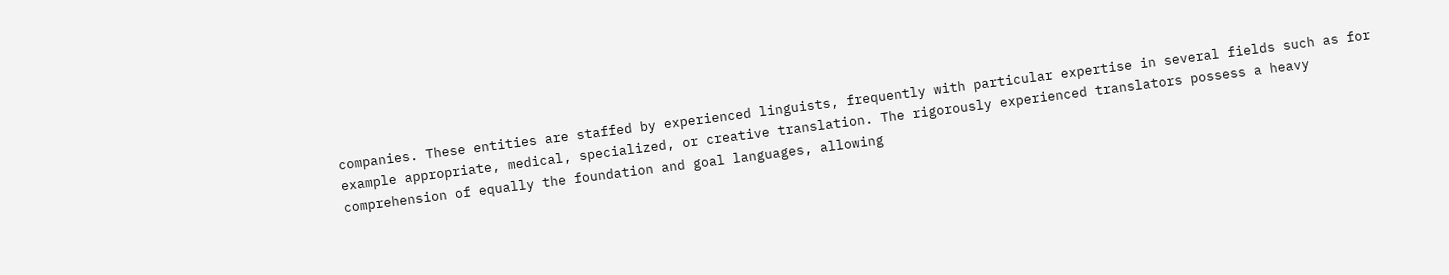companies. These entities are staffed by experienced linguists, frequently with particular expertise in several fields such as for example appropriate, medical, specialized, or creative translation. The rigorously experienced translators possess a heavy comprehension of equally the foundation and goal languages, allowing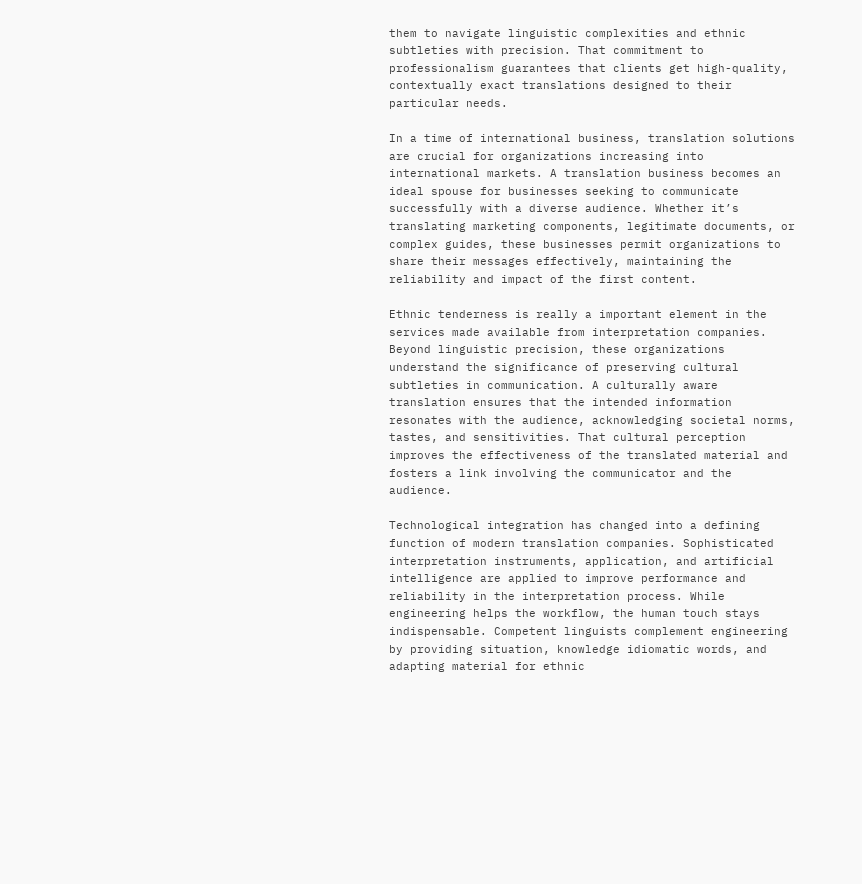them to navigate linguistic complexities and ethnic subtleties with precision. That commitment to professionalism guarantees that clients get high-quality, contextually exact translations designed to their particular needs.

In a time of international business, translation solutions are crucial for organizations increasing into international markets. A translation business becomes an ideal spouse for businesses seeking to communicate successfully with a diverse audience. Whether it’s translating marketing components, legitimate documents, or complex guides, these businesses permit organizations to share their messages effectively, maintaining the reliability and impact of the first content.

Ethnic tenderness is really a important element in the services made available from interpretation companies. Beyond linguistic precision, these organizations understand the significance of preserving cultural subtleties in communication. A culturally aware translation ensures that the intended information resonates with the audience, acknowledging societal norms, tastes, and sensitivities. That cultural perception improves the effectiveness of the translated material and fosters a link involving the communicator and the audience.

Technological integration has changed into a defining function of modern translation companies. Sophisticated interpretation instruments, application, and artificial intelligence are applied to improve performance and reliability in the interpretation process. While engineering helps the workflow, the human touch stays indispensable. Competent linguists complement engineering by providing situation, knowledge idiomatic words, and adapting material for ethnic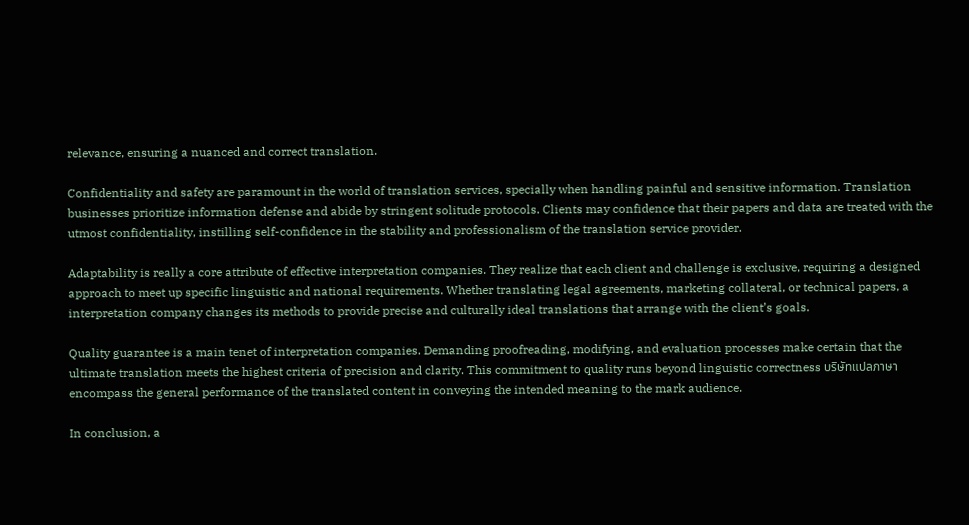relevance, ensuring a nuanced and correct translation.

Confidentiality and safety are paramount in the world of translation services, specially when handling painful and sensitive information. Translation businesses prioritize information defense and abide by stringent solitude protocols. Clients may confidence that their papers and data are treated with the utmost confidentiality, instilling self-confidence in the stability and professionalism of the translation service provider.

Adaptability is really a core attribute of effective interpretation companies. They realize that each client and challenge is exclusive, requiring a designed approach to meet up specific linguistic and national requirements. Whether translating legal agreements, marketing collateral, or technical papers, a interpretation company changes its methods to provide precise and culturally ideal translations that arrange with the client’s goals.

Quality guarantee is a main tenet of interpretation companies. Demanding proofreading, modifying, and evaluation processes make certain that the ultimate translation meets the highest criteria of precision and clarity. This commitment to quality runs beyond linguistic correctness บริษัทแปลภาษา encompass the general performance of the translated content in conveying the intended meaning to the mark audience.

In conclusion, a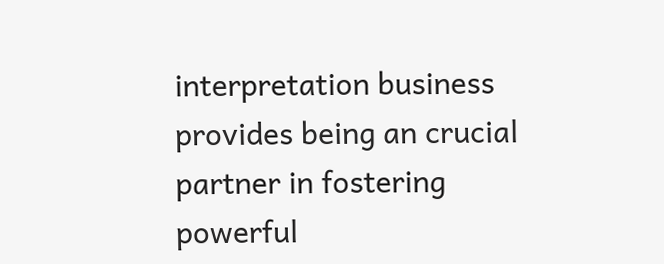interpretation business provides being an crucial partner in fostering powerful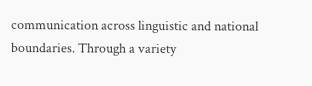communication across linguistic and national boundaries. Through a variety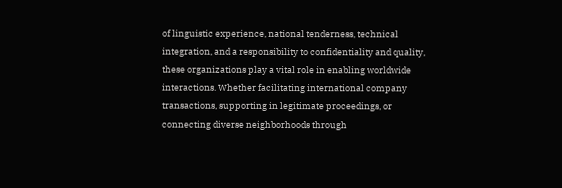of linguistic experience, national tenderness, technical integration, and a responsibility to confidentiality and quality, these organizations play a vital role in enabling worldwide interactions. Whether facilitating international company transactions, supporting in legitimate proceedings, or connecting diverse neighborhoods through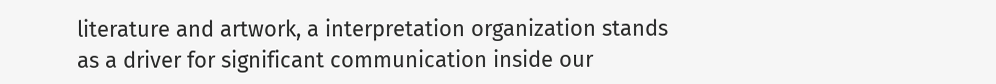literature and artwork, a interpretation organization stands as a driver for significant communication inside our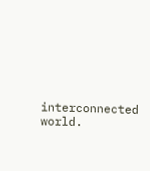interconnected world.